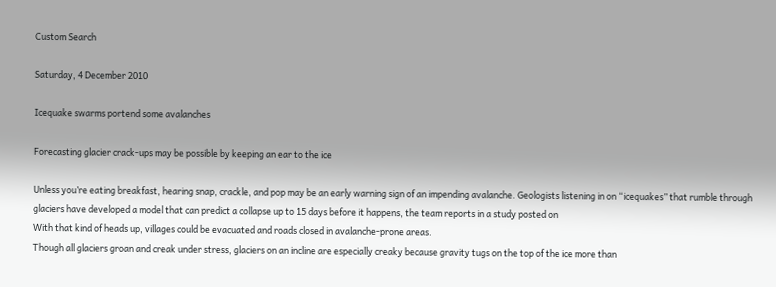Custom Search

Saturday, 4 December 2010

Icequake swarms portend some avalanches

Forecasting glacier crack-ups may be possible by keeping an ear to the ice

Unless you’re eating breakfast, hearing snap, crackle, and pop may be an early warning sign of an impending avalanche. Geologists listening in on “icequakes” that rumble through glaciers have developed a model that can predict a collapse up to 15 days before it happens, the team reports in a study posted on
With that kind of heads up, villages could be evacuated and roads closed in avalanche-prone areas.
Though all glaciers groan and creak under stress, glaciers on an incline are especially creaky because gravity tugs on the top of the ice more than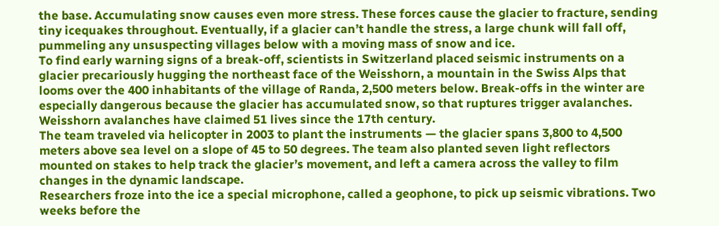the base. Accumulating snow causes even more stress. These forces cause the glacier to fracture, sending tiny icequakes throughout. Eventually, if a glacier can’t handle the stress, a large chunk will fall off, pummeling any unsuspecting villages below with a moving mass of snow and ice.
To find early warning signs of a break-off, scientists in Switzerland placed seismic instruments on a glacier precariously hugging the northeast face of the Weisshorn, a mountain in the Swiss Alps that looms over the 400 inhabitants of the village of Randa, 2,500 meters below. Break-offs in the winter are especially dangerous because the glacier has accumulated snow, so that ruptures trigger avalanches. Weisshorn avalanches have claimed 51 lives since the 17th century.
The team traveled via helicopter in 2003 to plant the instruments — the glacier spans 3,800 to 4,500 meters above sea level on a slope of 45 to 50 degrees. The team also planted seven light reflectors mounted on stakes to help track the glacier’s movement, and left a camera across the valley to film changes in the dynamic landscape.
Researchers froze into the ice a special microphone, called a geophone, to pick up seismic vibrations. Two weeks before the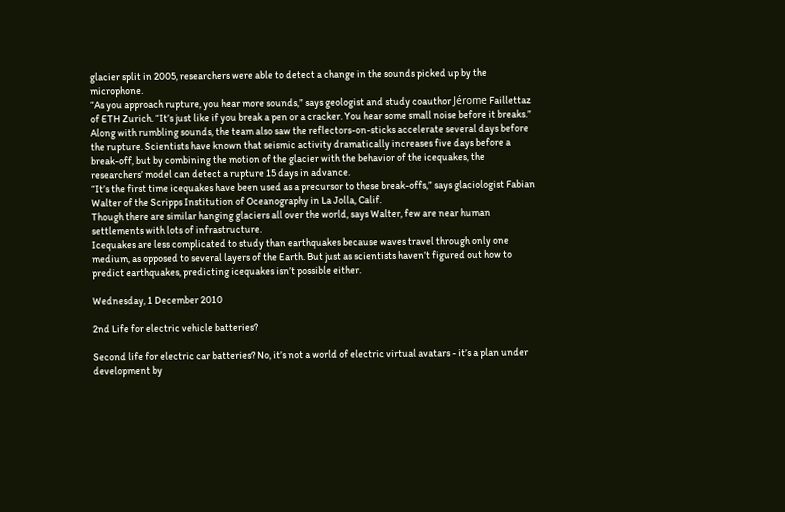glacier split in 2005, researchers were able to detect a change in the sounds picked up by the microphone.
“As you approach rupture, you hear more sounds,” says geologist and study coauthor Jérome Faillettaz of ETH Zurich. “It’s just like if you break a pen or a cracker. You hear some small noise before it breaks.”
Along with rumbling sounds, the team also saw the reflectors-on-sticks accelerate several days before the rupture. Scientists have known that seismic activity dramatically increases five days before a break-off, but by combining the motion of the glacier with the behavior of the icequakes, the researchers’ model can detect a rupture 15 days in advance.
“It’s the first time icequakes have been used as a precursor to these break-offs,” says glaciologist Fabian Walter of the Scripps Institution of Oceanography in La Jolla, Calif.
Though there are similar hanging glaciers all over the world, says Walter, few are near human settlements with lots of infrastructure.
Icequakes are less complicated to study than earthquakes because waves travel through only one medium, as opposed to several layers of the Earth. But just as scientists haven’t figured out how to predict earthquakes, predicting icequakes isn’t possible either.

Wednesday, 1 December 2010

2nd Life for electric vehicle batteries?

Second life for electric car batteries? No, it’s not a world of electric virtual avatars - it’s a plan under development by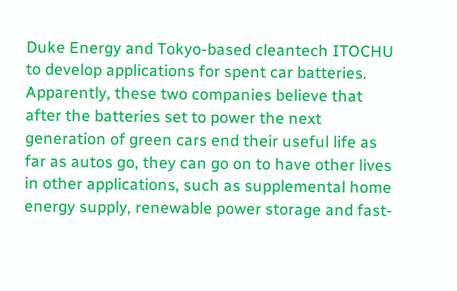Duke Energy and Tokyo-based cleantech ITOCHU to develop applications for spent car batteries.
Apparently, these two companies believe that after the batteries set to power the next generation of green cars end their useful life as far as autos go, they can go on to have other lives in other applications, such as supplemental home energy supply, renewable power storage and fast-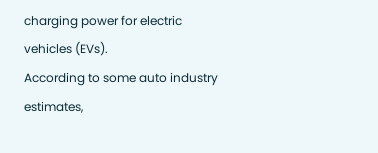charging power for electric vehicles (EVs).
According to some auto industry estimates,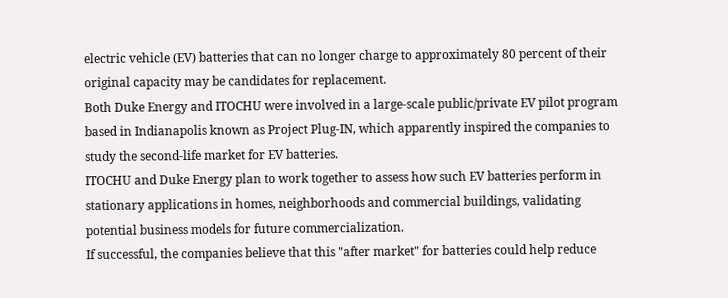electric vehicle (EV) batteries that can no longer charge to approximately 80 percent of their original capacity may be candidates for replacement.
Both Duke Energy and ITOCHU were involved in a large-scale public/private EV pilot program based in Indianapolis known as Project Plug-IN, which apparently inspired the companies to study the second-life market for EV batteries.
ITOCHU and Duke Energy plan to work together to assess how such EV batteries perform in stationary applications in homes, neighborhoods and commercial buildings, validating potential business models for future commercialization.
If successful, the companies believe that this "after market" for batteries could help reduce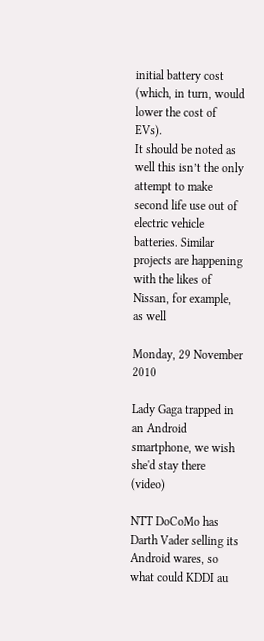initial battery cost (which, in turn, would lower the cost of EVs).
It should be noted as well this isn’t the only attempt to make second life use out of electric vehicle batteries. Similar projects are happening with the likes of Nissan, for example, as well

Monday, 29 November 2010

Lady Gaga trapped in an Android smartphone, we wish she'd stay there (video)

NTT DoCoMo has Darth Vader selling its Android wares, so what could KDDI au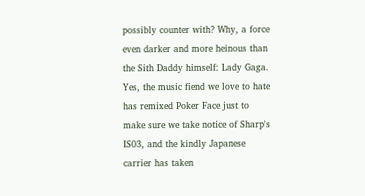possibly counter with? Why, a force even darker and more heinous than the Sith Daddy himself: Lady Gaga. Yes, the music fiend we love to hate has remixed Poker Face just to make sure we take notice of Sharp's IS03, and the kindly Japanese carrier has taken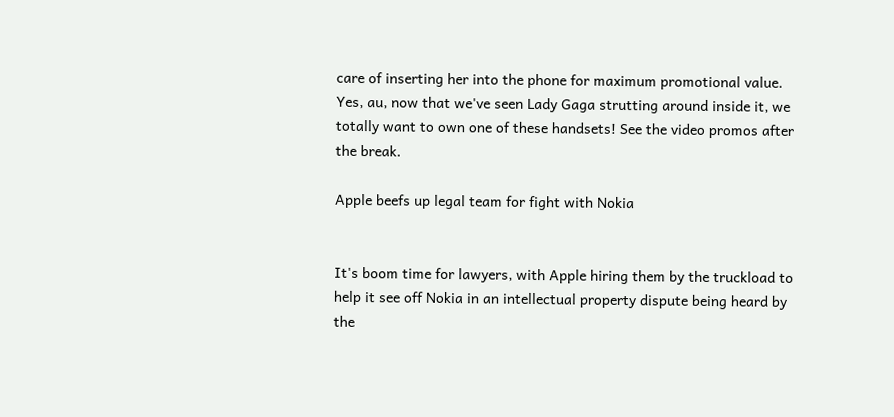care of inserting her into the phone for maximum promotional value. Yes, au, now that we've seen Lady Gaga strutting around inside it, we totally want to own one of these handsets! See the video promos after the break.

Apple beefs up legal team for fight with Nokia


It's boom time for lawyers, with Apple hiring them by the truckload to help it see off Nokia in an intellectual property dispute being heard by the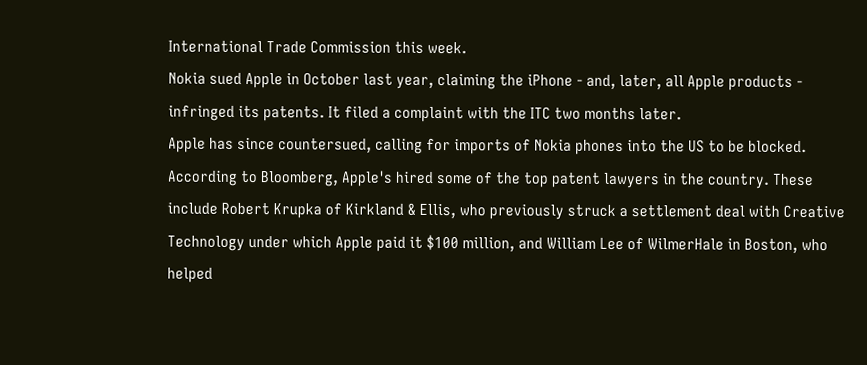International Trade Commission this week.
Nokia sued Apple in October last year, claiming the iPhone - and, later, all Apple products - infringed its patents. It filed a complaint with the ITC two months later.
Apple has since countersued, calling for imports of Nokia phones into the US to be blocked.
According to Bloomberg, Apple's hired some of the top patent lawyers in the country. These include Robert Krupka of Kirkland & Ellis, who previously struck a settlement deal with Creative Technology under which Apple paid it $100 million, and William Lee of WilmerHale in Boston, who helped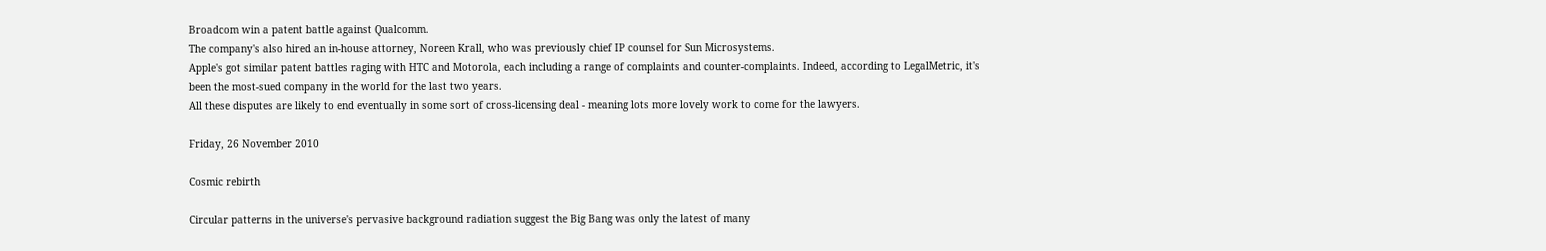Broadcom win a patent battle against Qualcomm.
The company's also hired an in-house attorney, Noreen Krall, who was previously chief IP counsel for Sun Microsystems.
Apple's got similar patent battles raging with HTC and Motorola, each including a range of complaints and counter-complaints. Indeed, according to LegalMetric, it's been the most-sued company in the world for the last two years.
All these disputes are likely to end eventually in some sort of cross-licensing deal - meaning lots more lovely work to come for the lawyers.

Friday, 26 November 2010

Cosmic rebirth

Circular patterns in the universe's pervasive background radiation suggest the Big Bang was only the latest of many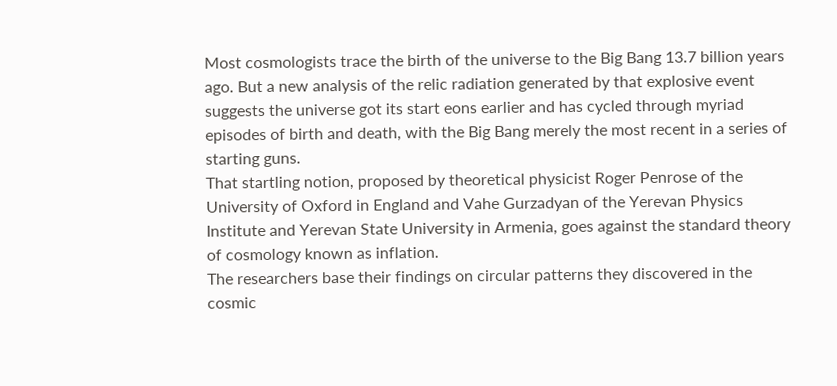Most cosmologists trace the birth of the universe to the Big Bang 13.7 billion years ago. But a new analysis of the relic radiation generated by that explosive event suggests the universe got its start eons earlier and has cycled through myriad episodes of birth and death, with the Big Bang merely the most recent in a series of starting guns.
That startling notion, proposed by theoretical physicist Roger Penrose of the University of Oxford in England and Vahe Gurzadyan of the Yerevan Physics Institute and Yerevan State University in Armenia, goes against the standard theory of cosmology known as inflation.
The researchers base their findings on circular patterns they discovered in the cosmic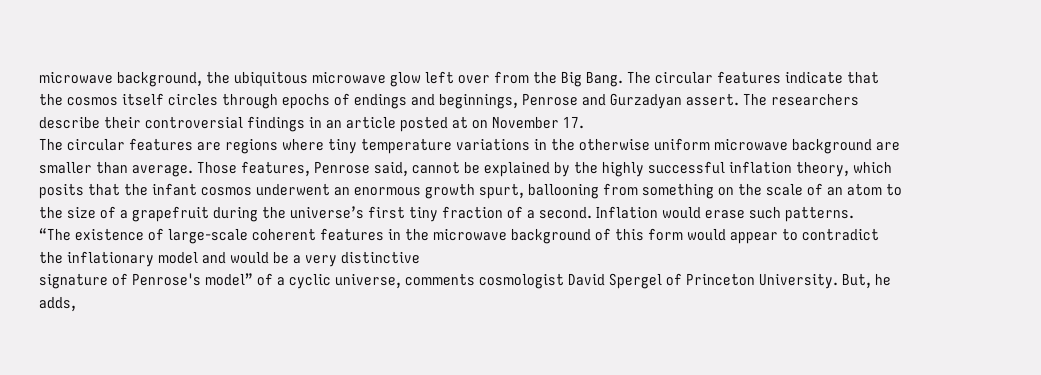microwave background, the ubiquitous microwave glow left over from the Big Bang. The circular features indicate that the cosmos itself circles through epochs of endings and beginnings, Penrose and Gurzadyan assert. The researchers describe their controversial findings in an article posted at on November 17.
The circular features are regions where tiny temperature variations in the otherwise uniform microwave background are smaller than average. Those features, Penrose said, cannot be explained by the highly successful inflation theory, which posits that the infant cosmos underwent an enormous growth spurt, ballooning from something on the scale of an atom to the size of a grapefruit during the universe’s first tiny fraction of a second. Inflation would erase such patterns.
“The existence of large-scale coherent features in the microwave background of this form would appear to contradict the inflationary model and would be a very distinctive
signature of Penrose's model” of a cyclic universe, comments cosmologist David Spergel of Princeton University. But, he adds,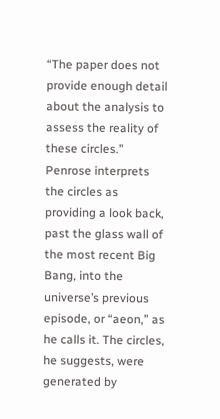“The paper does not provide enough detail about the analysis to assess the reality of these circles.”
Penrose interprets the circles as providing a look back, past the glass wall of the most recent Big Bang, into the universe’s previous episode, or “aeon,” as he calls it. The circles, he suggests, were generated by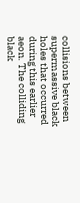collisions between supermassive black holes that occurred during this earlier aeon. The colliding black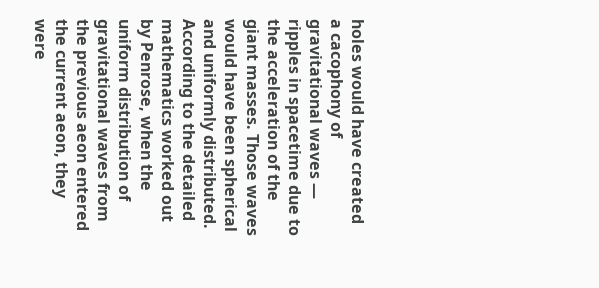holes would have created a cacophony of gravitational waves — ripples in spacetime due to the acceleration of the giant masses. Those waves would have been spherical and uniformly distributed.
According to the detailed mathematics worked out by Penrose, when the uniform distribution of gravitational waves from the previous aeon entered the current aeon, they were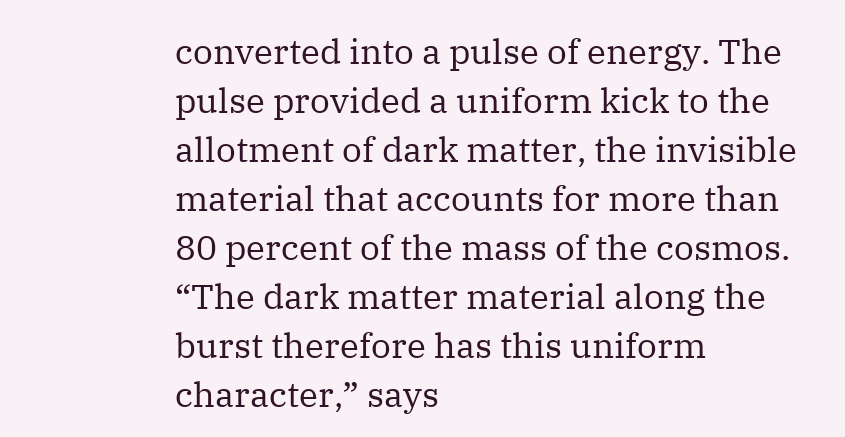converted into a pulse of energy. The pulse provided a uniform kick to the allotment of dark matter, the invisible material that accounts for more than 80 percent of the mass of the cosmos.
“The dark matter material along the burst therefore has this uniform character,” says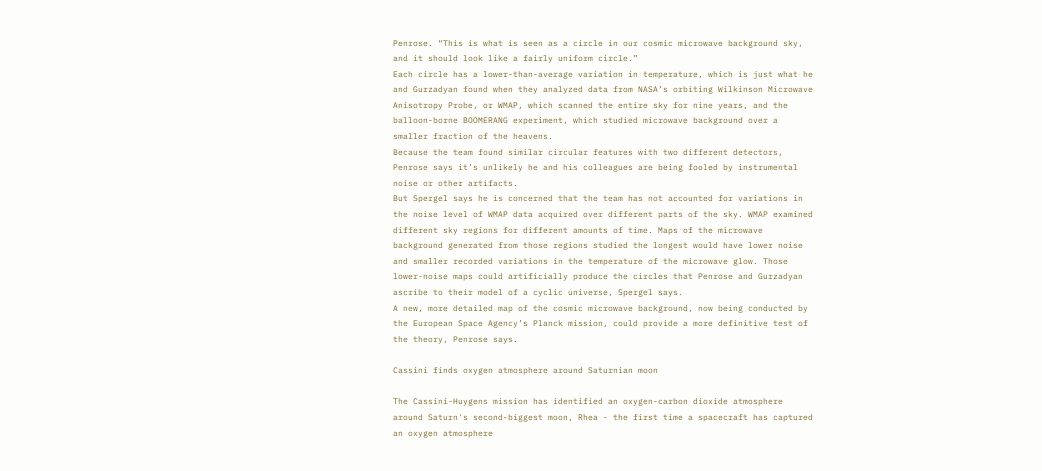Penrose. “This is what is seen as a circle in our cosmic microwave background sky, and it should look like a fairly uniform circle.”
Each circle has a lower-than-average variation in temperature, which is just what he and Gurzadyan found when they analyzed data from NASA’s orbiting Wilkinson Microwave Anisotropy Probe, or WMAP, which scanned the entire sky for nine years, and the balloon-borne BOOMERANG experiment, which studied microwave background over a smaller fraction of the heavens.
Because the team found similar circular features with two different detectors, Penrose says it’s unlikely he and his colleagues are being fooled by instrumental noise or other artifacts.
But Spergel says he is concerned that the team has not accounted for variations in the noise level of WMAP data acquired over different parts of the sky. WMAP examined different sky regions for different amounts of time. Maps of the microwave background generated from those regions studied the longest would have lower noise and smaller recorded variations in the temperature of the microwave glow. Those lower-noise maps could artificially produce the circles that Penrose and Gurzadyan ascribe to their model of a cyclic universe, Spergel says.
A new, more detailed map of the cosmic microwave background, now being conducted by the European Space Agency’s Planck mission, could provide a more definitive test of the theory, Penrose says.

Cassini finds oxygen atmosphere around Saturnian moon

The Cassini-Huygens mission has identified an oxygen-carbon dioxide atmosphere around Saturn's second-biggest moon, Rhea - the first time a spacecraft has captured an oxygen atmosphere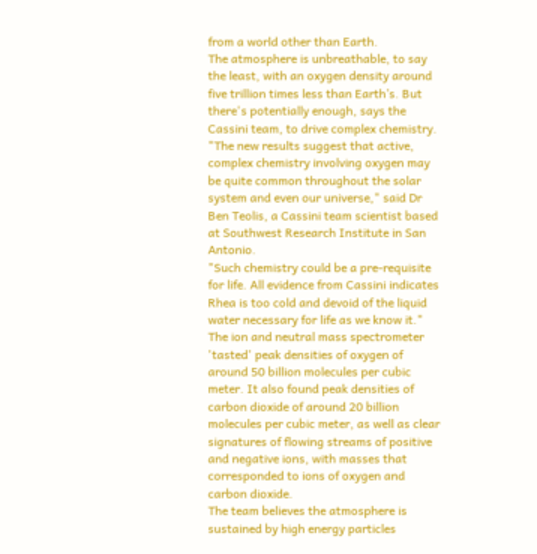from a world other than Earth.
The atmosphere is unbreathable, to say the least, with an oxygen density around five trillion times less than Earth’s. But there's potentially enough, says the Cassini team, to drive complex chemistry.
"The new results suggest that active, complex chemistry involving oxygen may be quite common throughout the solar system and even our universe," said Dr Ben Teolis, a Cassini team scientist based at Southwest Research Institute in San Antonio.
"Such chemistry could be a pre-requisite for life. All evidence from Cassini indicates Rhea is too cold and devoid of the liquid water necessary for life as we know it."
The ion and neutral mass spectrometer 'tasted' peak densities of oxygen of around 50 billion molecules per cubic meter. It also found peak densities of carbon dioxide of around 20 billion molecules per cubic meter, as well as clear signatures of flowing streams of positive and negative ions, with masses that corresponded to ions of oxygen and carbon dioxide.
The team believes the atmosphere is sustained by high energy particles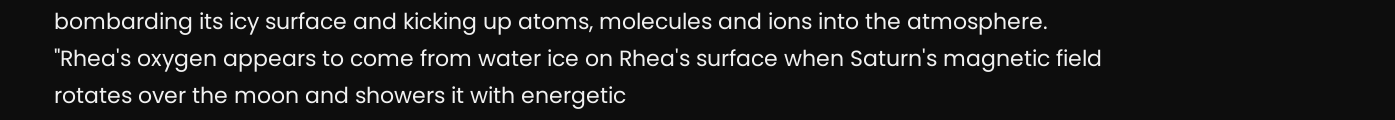bombarding its icy surface and kicking up atoms, molecules and ions into the atmosphere.
"Rhea's oxygen appears to come from water ice on Rhea's surface when Saturn's magnetic field rotates over the moon and showers it with energetic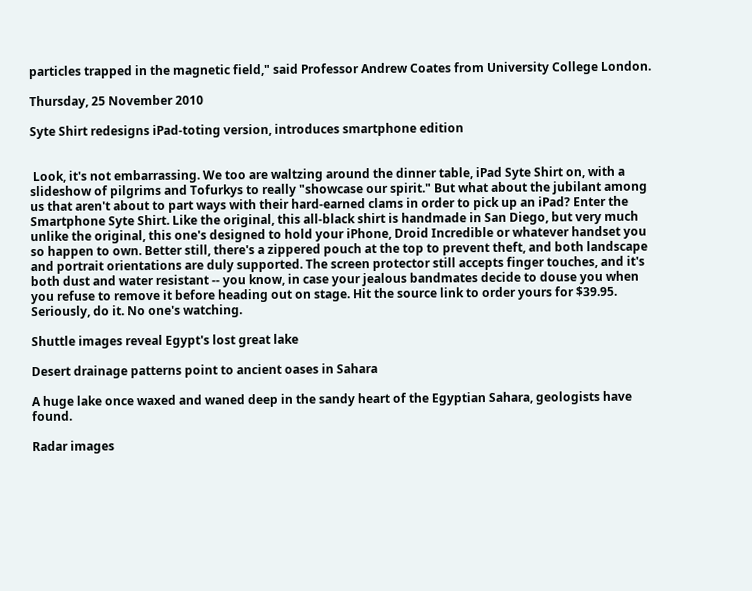particles trapped in the magnetic field," said Professor Andrew Coates from University College London.

Thursday, 25 November 2010

Syte Shirt redesigns iPad-toting version, introduces smartphone edition


 Look, it's not embarrassing. We too are waltzing around the dinner table, iPad Syte Shirt on, with a slideshow of pilgrims and Tofurkys to really "showcase our spirit." But what about the jubilant among us that aren't about to part ways with their hard-earned clams in order to pick up an iPad? Enter the Smartphone Syte Shirt. Like the original, this all-black shirt is handmade in San Diego, but very much unlike the original, this one's designed to hold your iPhone, Droid Incredible or whatever handset you so happen to own. Better still, there's a zippered pouch at the top to prevent theft, and both landscape and portrait orientations are duly supported. The screen protector still accepts finger touches, and it's both dust and water resistant -- you know, in case your jealous bandmates decide to douse you when you refuse to remove it before heading out on stage. Hit the source link to order yours for $39.95. Seriously, do it. No one's watching.

Shuttle images reveal Egypt's lost great lake

Desert drainage patterns point to ancient oases in Sahara

A huge lake once waxed and waned deep in the sandy heart of the Egyptian Sahara, geologists have found.

Radar images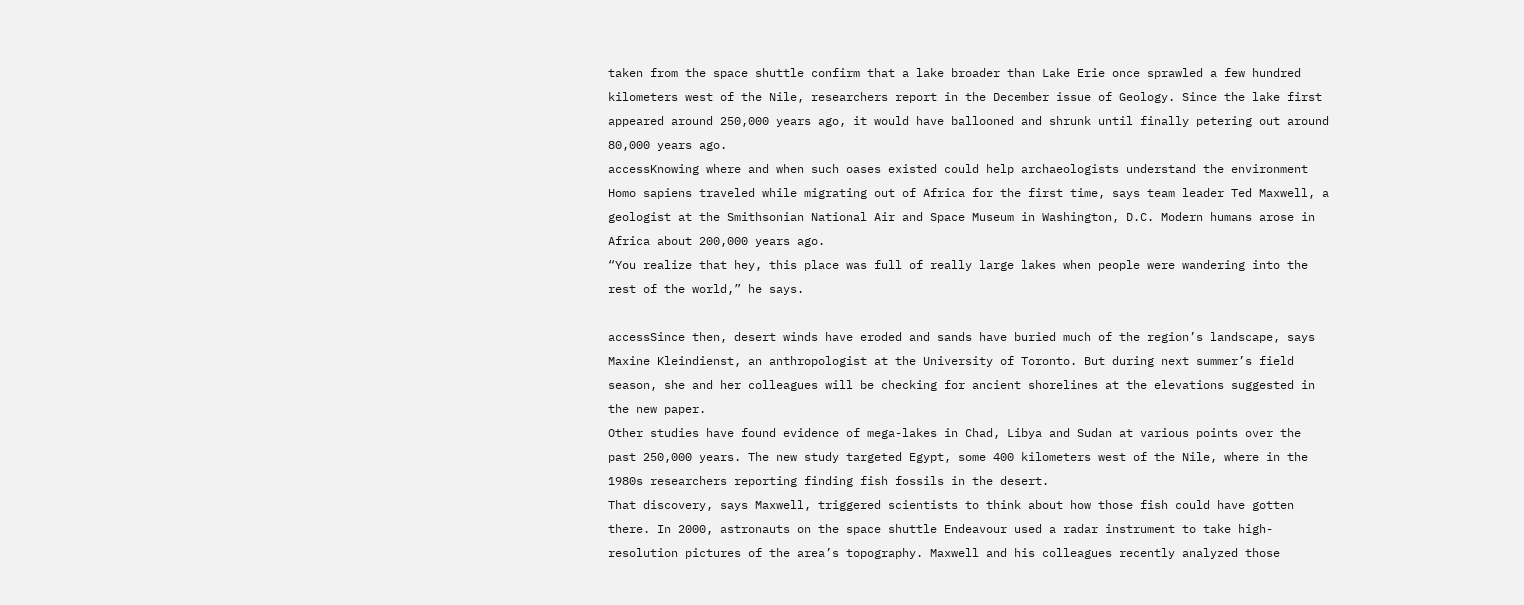taken from the space shuttle confirm that a lake broader than Lake Erie once sprawled a few hundred kilometers west of the Nile, researchers report in the December issue of Geology. Since the lake first appeared around 250,000 years ago, it would have ballooned and shrunk until finally petering out around 80,000 years ago.
accessKnowing where and when such oases existed could help archaeologists understand the environment Homo sapiens traveled while migrating out of Africa for the first time, says team leader Ted Maxwell, a geologist at the Smithsonian National Air and Space Museum in Washington, D.C. Modern humans arose in Africa about 200,000 years ago.
“You realize that hey, this place was full of really large lakes when people were wandering into the rest of the world,” he says.

accessSince then, desert winds have eroded and sands have buried much of the region’s landscape, says Maxine Kleindienst, an anthropologist at the University of Toronto. But during next summer’s field season, she and her colleagues will be checking for ancient shorelines at the elevations suggested in the new paper.
Other studies have found evidence of mega-lakes in Chad, Libya and Sudan at various points over the past 250,000 years. The new study targeted Egypt, some 400 kilometers west of the Nile, where in the 1980s researchers reporting finding fish fossils in the desert.
That discovery, says Maxwell, triggered scientists to think about how those fish could have gotten there. In 2000, astronauts on the space shuttle Endeavour used a radar instrument to take high-resolution pictures of the area’s topography. Maxwell and his colleagues recently analyzed those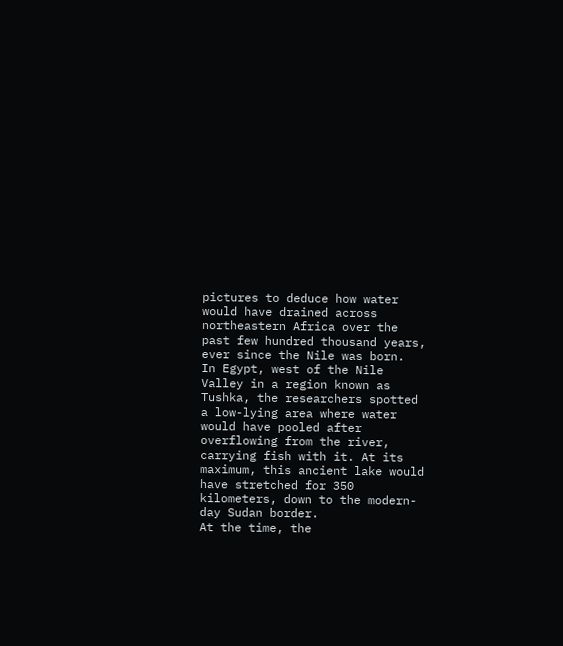pictures to deduce how water would have drained across northeastern Africa over the past few hundred thousand years, ever since the Nile was born.
In Egypt, west of the Nile Valley in a region known as Tushka, the researchers spotted a low-lying area where water would have pooled after overflowing from the river, carrying fish with it. At its maximum, this ancient lake would have stretched for 350 kilometers, down to the modern-day Sudan border.
At the time, the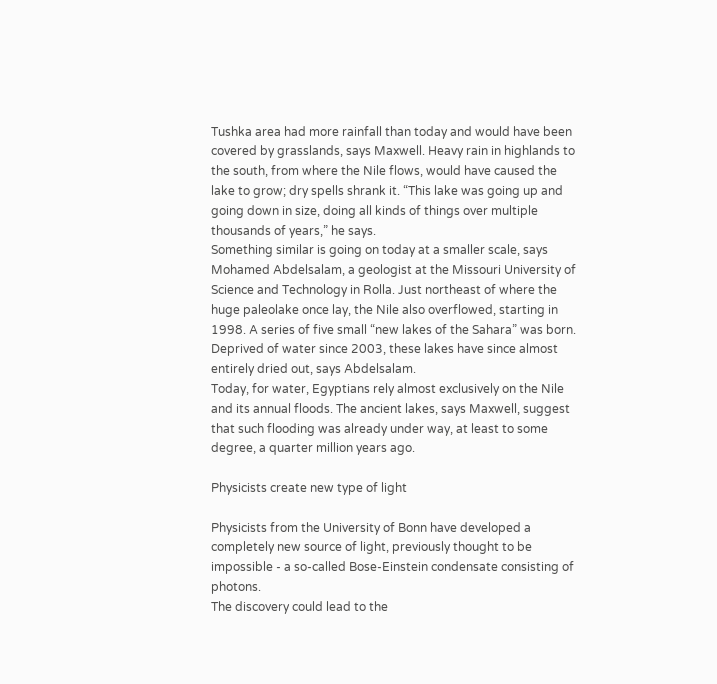Tushka area had more rainfall than today and would have been covered by grasslands, says Maxwell. Heavy rain in highlands to the south, from where the Nile flows, would have caused the lake to grow; dry spells shrank it. “This lake was going up and going down in size, doing all kinds of things over multiple thousands of years,” he says.
Something similar is going on today at a smaller scale, says Mohamed Abdelsalam, a geologist at the Missouri University of Science and Technology in Rolla. Just northeast of where the huge paleolake once lay, the Nile also overflowed, starting in 1998. A series of five small “new lakes of the Sahara” was born. Deprived of water since 2003, these lakes have since almost entirely dried out, says Abdelsalam.
Today, for water, Egyptians rely almost exclusively on the Nile and its annual floods. The ancient lakes, says Maxwell, suggest that such flooding was already under way, at least to some degree, a quarter million years ago.

Physicists create new type of light

Physicists from the University of Bonn have developed a completely new source of light, previously thought to be impossible - a so-called Bose-Einstein condensate consisting of photons.
The discovery could lead to the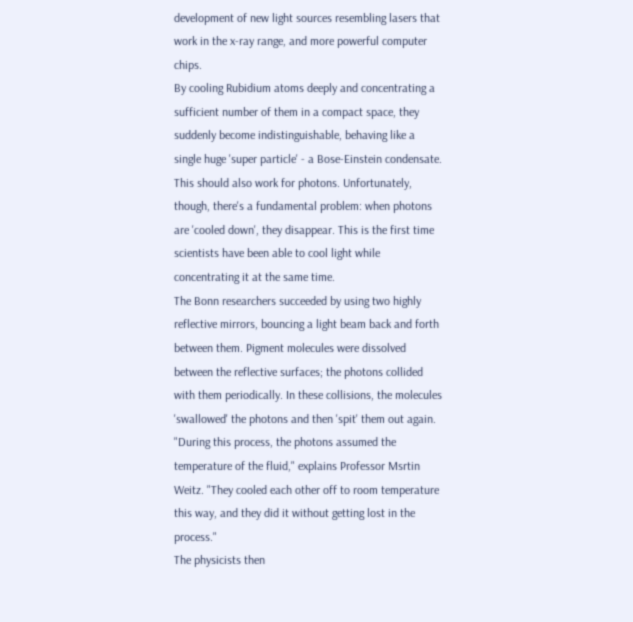development of new light sources resembling lasers that work in the x-ray range, and more powerful computer chips.
By cooling Rubidium atoms deeply and concentrating a sufficient number of them in a compact space, they suddenly become indistinguishable, behaving like a single huge 'super particle' - a Bose-Einstein condensate.
This should also work for photons. Unfortunately, though, there's a fundamental problem: when photons are 'cooled down', they disappear. This is the first time scientists have been able to cool light while concentrating it at the same time.
The Bonn researchers succeeded by using two highly reflective mirrors, bouncing a light beam back and forth between them. Pigment molecules were dissolved between the reflective surfaces; the photons collided with them periodically. In these collisions, the molecules 'swallowed' the photons and then 'spit' them out again.
"During this process, the photons assumed the temperature of the fluid," explains Professor Msrtin Weitz. "They cooled each other off to room temperature this way, and they did it without getting lost in the process."
The physicists then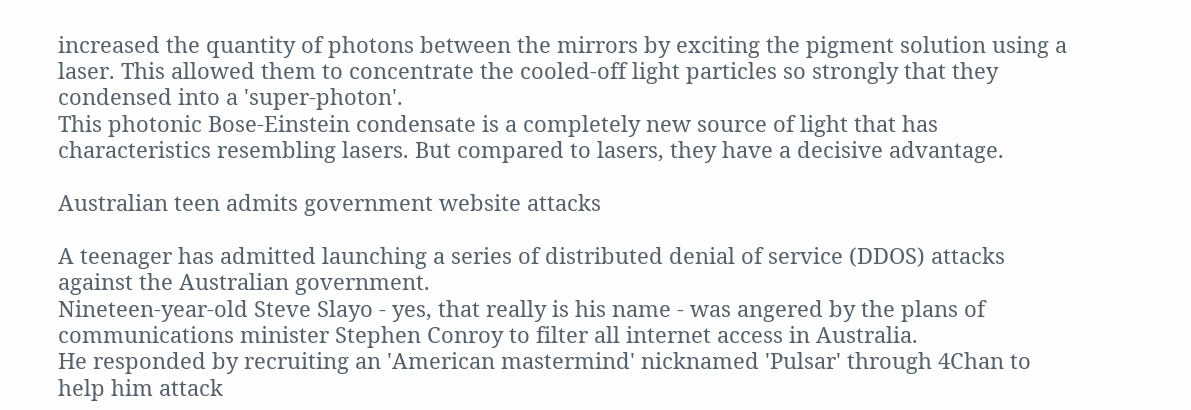increased the quantity of photons between the mirrors by exciting the pigment solution using a laser. This allowed them to concentrate the cooled-off light particles so strongly that they condensed into a 'super-photon'.
This photonic Bose-Einstein condensate is a completely new source of light that has characteristics resembling lasers. But compared to lasers, they have a decisive advantage.

Australian teen admits government website attacks

A teenager has admitted launching a series of distributed denial of service (DDOS) attacks against the Australian government.
Nineteen-year-old Steve Slayo - yes, that really is his name - was angered by the plans of communications minister Stephen Conroy to filter all internet access in Australia.
He responded by recruiting an 'American mastermind' nicknamed 'Pulsar' through 4Chan to help him attack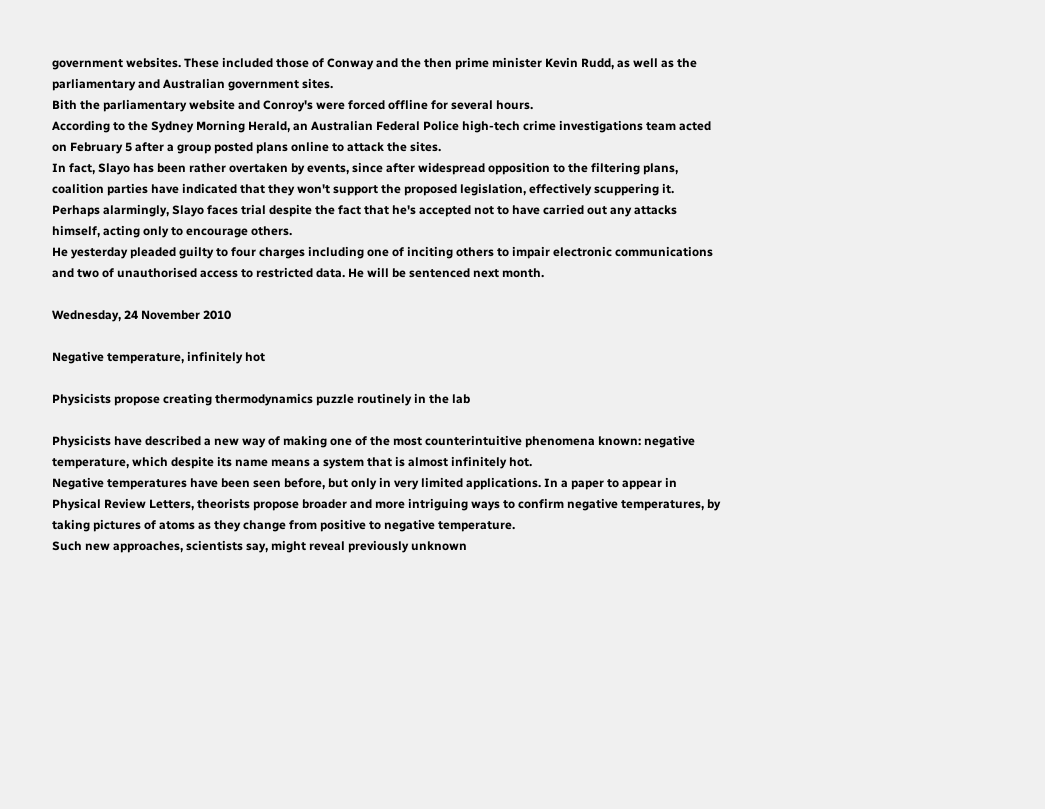government websites. These included those of Conway and the then prime minister Kevin Rudd, as well as the parliamentary and Australian government sites.
Bith the parliamentary website and Conroy's were forced offline for several hours.
According to the Sydney Morning Herald, an Australian Federal Police high-tech crime investigations team acted on February 5 after a group posted plans online to attack the sites.
In fact, Slayo has been rather overtaken by events, since after widespread opposition to the filtering plans, coalition parties have indicated that they won't support the proposed legislation, effectively scuppering it.
Perhaps alarmingly, Slayo faces trial despite the fact that he's accepted not to have carried out any attacks himself, acting only to encourage others.
He yesterday pleaded guilty to four charges including one of inciting others to impair electronic communications and two of unauthorised access to restricted data. He will be sentenced next month.

Wednesday, 24 November 2010

Negative temperature, infinitely hot

Physicists propose creating thermodynamics puzzle routinely in the lab

Physicists have described a new way of making one of the most counterintuitive phenomena known: negative temperature, which despite its name means a system that is almost infinitely hot.
Negative temperatures have been seen before, but only in very limited applications. In a paper to appear in Physical Review Letters, theorists propose broader and more intriguing ways to confirm negative temperatures, by taking pictures of atoms as they change from positive to negative temperature.
Such new approaches, scientists say, might reveal previously unknown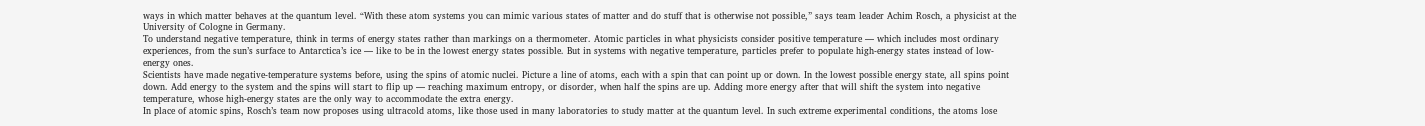ways in which matter behaves at the quantum level. “With these atom systems you can mimic various states of matter and do stuff that is otherwise not possible,” says team leader Achim Rosch, a physicist at the University of Cologne in Germany.
To understand negative temperature, think in terms of energy states rather than markings on a thermometer. Atomic particles in what physicists consider positive temperature — which includes most ordinary experiences, from the sun’s surface to Antarctica’s ice — like to be in the lowest energy states possible. But in systems with negative temperature, particles prefer to populate high-energy states instead of low-energy ones.
Scientists have made negative-temperature systems before, using the spins of atomic nuclei. Picture a line of atoms, each with a spin that can point up or down. In the lowest possible energy state, all spins point down. Add energy to the system and the spins will start to flip up — reaching maximum entropy, or disorder, when half the spins are up. Adding more energy after that will shift the system into negative temperature, whose high-energy states are the only way to accommodate the extra energy.
In place of atomic spins, Rosch’s team now proposes using ultracold atoms, like those used in many laboratories to study matter at the quantum level. In such extreme experimental conditions, the atoms lose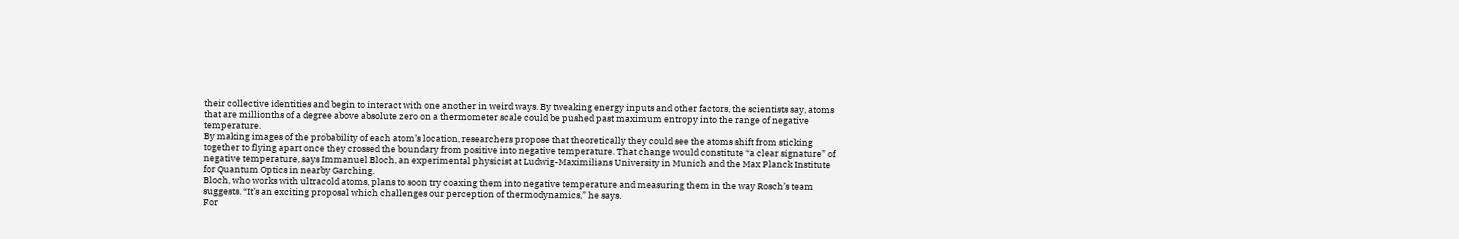their collective identities and begin to interact with one another in weird ways. By tweaking energy inputs and other factors, the scientists say, atoms that are millionths of a degree above absolute zero on a thermometer scale could be pushed past maximum entropy into the range of negative temperature.
By making images of the probability of each atom’s location, researchers propose that theoretically they could see the atoms shift from sticking together to flying apart once they crossed the boundary from positive into negative temperature. That change would constitute “a clear signature” of negative temperature, says Immanuel Bloch, an experimental physicist at Ludwig-Maximilians University in Munich and the Max Planck Institute for Quantum Optics in nearby Garching.
Bloch, who works with ultracold atoms, plans to soon try coaxing them into negative temperature and measuring them in the way Rosch’s team suggests. “It’s an exciting proposal which challenges our perception of thermodynamics,” he says.
For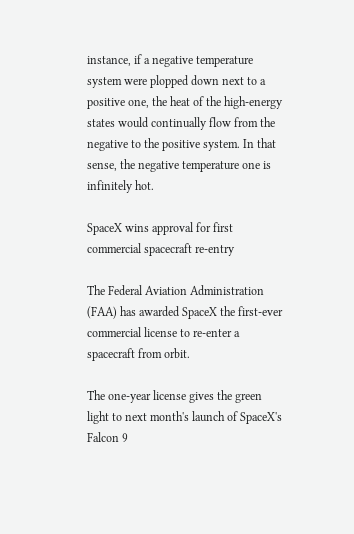instance, if a negative temperature system were plopped down next to a positive one, the heat of the high-energy states would continually flow from the negative to the positive system. In that sense, the negative temperature one is infinitely hot.

SpaceX wins approval for first commercial spacecraft re-entry

The Federal Aviation Administration (FAA) has awarded SpaceX the first-ever commercial license to re-enter a spacecraft from orbit.

The one-year license gives the green light to next month's launch of SpaceX's Falcon 9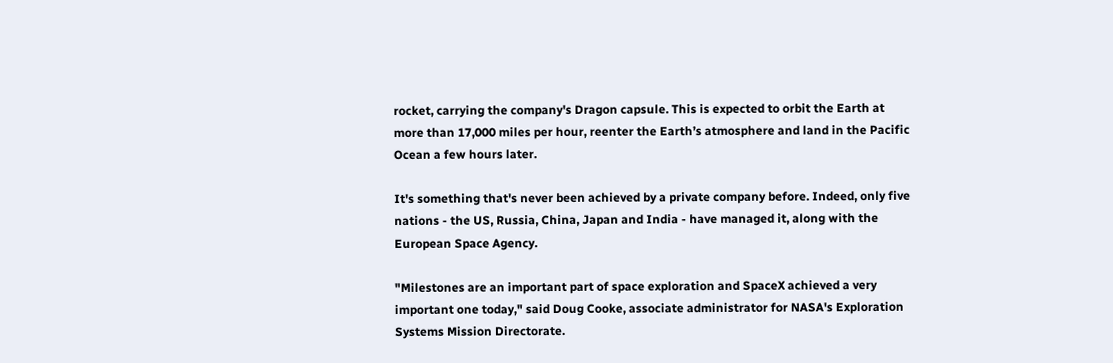rocket, carrying the company's Dragon capsule. This is expected to orbit the Earth at more than 17,000 miles per hour, reenter the Earth’s atmosphere and land in the Pacific Ocean a few hours later.

It's something that's never been achieved by a private company before. Indeed, only five nations - the US, Russia, China, Japan and India - have managed it, along with the European Space Agency.

"Milestones are an important part of space exploration and SpaceX achieved a very important one today," said Doug Cooke, associate administrator for NASA's Exploration Systems Mission Directorate.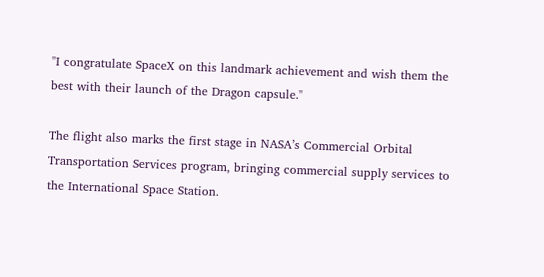"I congratulate SpaceX on this landmark achievement and wish them the best with their launch of the Dragon capsule."

The flight also marks the first stage in NASA’s Commercial Orbital Transportation Services program, bringing commercial supply services to the International Space Station.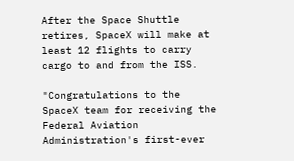After the Space Shuttle retires, SpaceX will make at least 12 flights to carry cargo to and from the ISS.

"Congratulations to the SpaceX team for receiving the Federal Aviation Administration's first-ever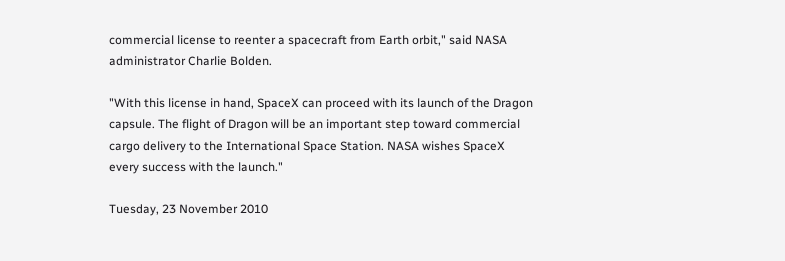commercial license to reenter a spacecraft from Earth orbit," said NASA administrator Charlie Bolden.

"With this license in hand, SpaceX can proceed with its launch of the Dragon capsule. The flight of Dragon will be an important step toward commercial cargo delivery to the International Space Station. NASA wishes SpaceX every success with the launch."

Tuesday, 23 November 2010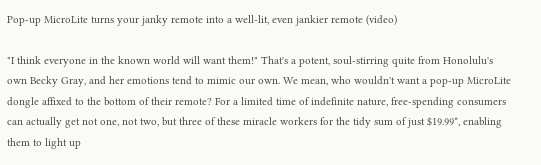Pop-up MicroLite turns your janky remote into a well-lit, even jankier remote (video)

"I think everyone in the known world will want them!" That's a potent, soul-stirring quite from Honolulu's own Becky Gray, and her emotions tend to mimic our own. We mean, who wouldn't want a pop-up MicroLite dongle affixed to the bottom of their remote? For a limited time of indefinite nature, free-spending consumers can actually get not one, not two, but three of these miracle workers for the tidy sum of just $19.99*, enabling them to light up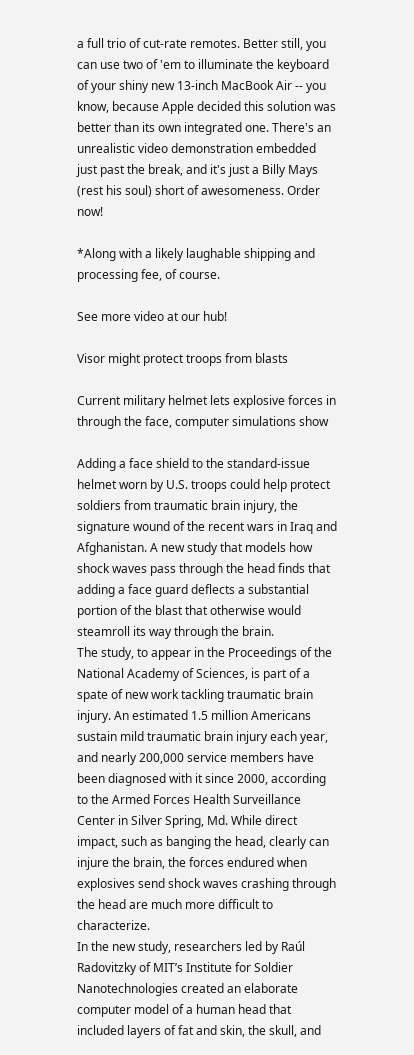a full trio of cut-rate remotes. Better still, you can use two of 'em to illuminate the keyboard of your shiny new 13-inch MacBook Air -- you know, because Apple decided this solution was better than its own integrated one. There's an unrealistic video demonstration embedded just past the break, and it's just a Billy Mays (rest his soul) short of awesomeness. Order now!

*Along with a likely laughable shipping and processing fee, of course.

See more video at our hub!

Visor might protect troops from blasts

Current military helmet lets explosive forces in through the face, computer simulations show

Adding a face shield to the standard-issue helmet worn by U.S. troops could help protect soldiers from traumatic brain injury, the signature wound of the recent wars in Iraq and Afghanistan. A new study that models how shock waves pass through the head finds that adding a face guard deflects a substantial portion of the blast that otherwise would steamroll its way through the brain.
The study, to appear in the Proceedings of the National Academy of Sciences, is part of a spate of new work tackling traumatic brain injury. An estimated 1.5 million Americans sustain mild traumatic brain injury each year, and nearly 200,000 service members have been diagnosed with it since 2000, according to the Armed Forces Health Surveillance Center in Silver Spring, Md. While direct impact, such as banging the head, clearly can injure the brain, the forces endured when explosives send shock waves crashing through the head are much more difficult to characterize.
In the new study, researchers led by Raúl Radovitzky of MIT’s Institute for Soldier Nanotechnologies created an elaborate computer model of a human head that included layers of fat and skin, the skull, and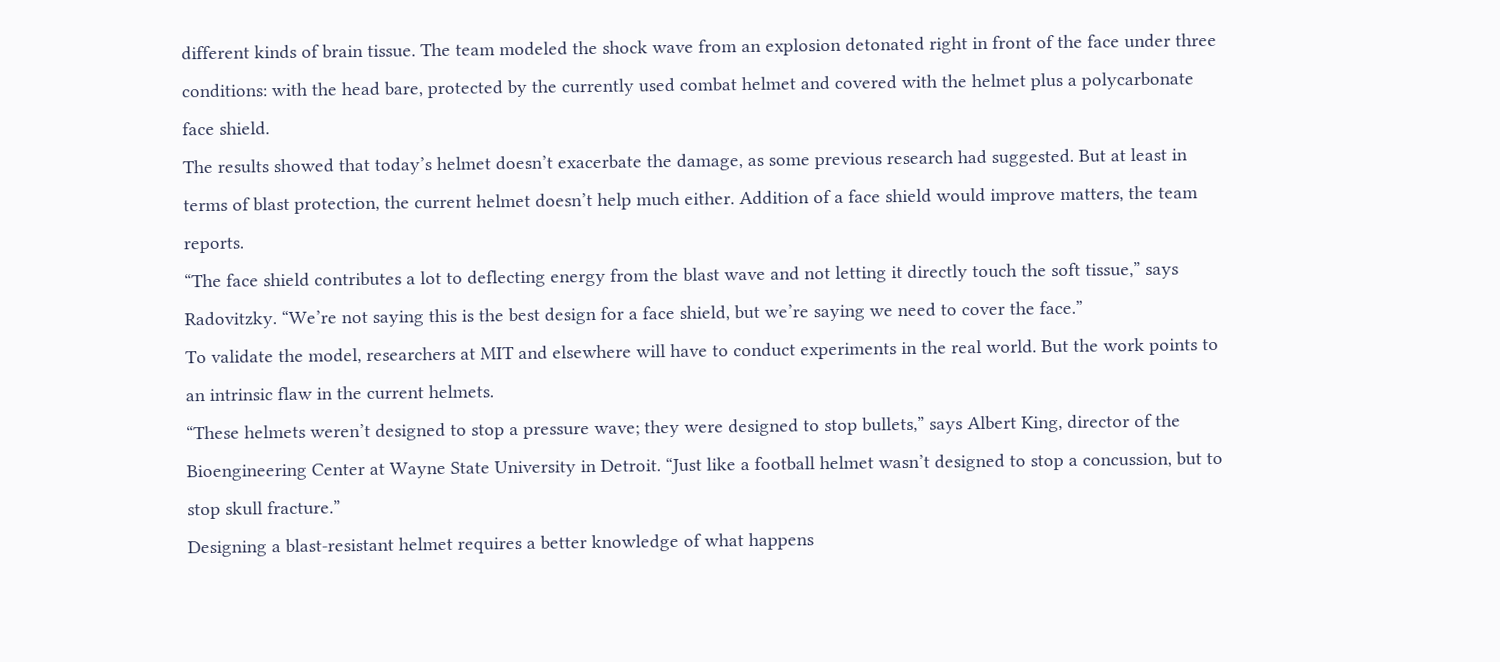different kinds of brain tissue. The team modeled the shock wave from an explosion detonated right in front of the face under three conditions: with the head bare, protected by the currently used combat helmet and covered with the helmet plus a polycarbonate face shield.
The results showed that today’s helmet doesn’t exacerbate the damage, as some previous research had suggested. But at least in terms of blast protection, the current helmet doesn’t help much either. Addition of a face shield would improve matters, the team reports.
“The face shield contributes a lot to deflecting energy from the blast wave and not letting it directly touch the soft tissue,” says Radovitzky. “We’re not saying this is the best design for a face shield, but we’re saying we need to cover the face.”
To validate the model, researchers at MIT and elsewhere will have to conduct experiments in the real world. But the work points to an intrinsic flaw in the current helmets.
“These helmets weren’t designed to stop a pressure wave; they were designed to stop bullets,” says Albert King, director of the Bioengineering Center at Wayne State University in Detroit. “Just like a football helmet wasn’t designed to stop a concussion, but to stop skull fracture.”
Designing a blast-resistant helmet requires a better knowledge of what happens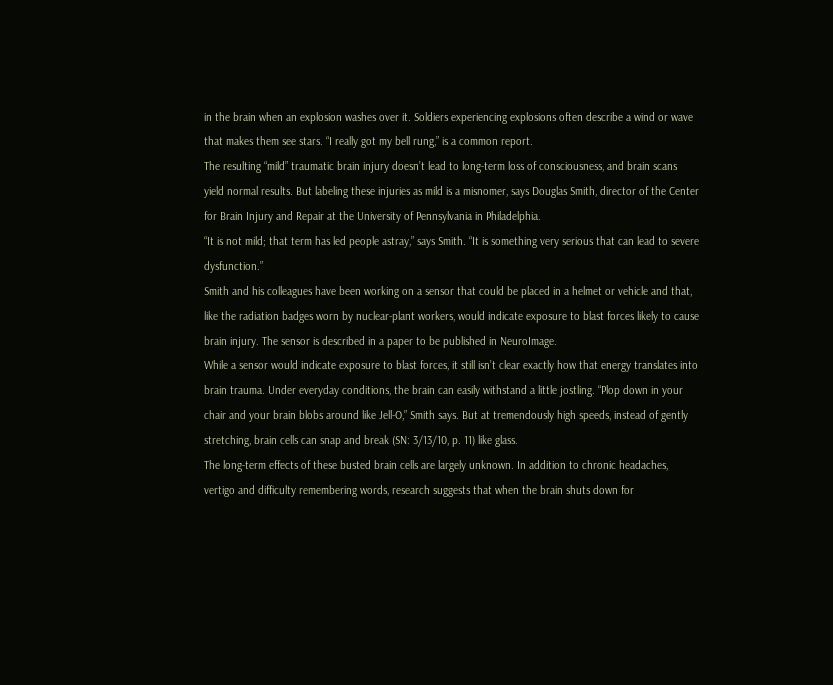in the brain when an explosion washes over it. Soldiers experiencing explosions often describe a wind or wave that makes them see stars. “I really got my bell rung,” is a common report.
The resulting “mild” traumatic brain injury doesn’t lead to long-term loss of consciousness, and brain scans yield normal results. But labeling these injuries as mild is a misnomer, says Douglas Smith, director of the Center for Brain Injury and Repair at the University of Pennsylvania in Philadelphia.
“It is not mild; that term has led people astray,” says Smith. “It is something very serious that can lead to severe dysfunction.”
Smith and his colleagues have been working on a sensor that could be placed in a helmet or vehicle and that, like the radiation badges worn by nuclear-plant workers, would indicate exposure to blast forces likely to cause brain injury. The sensor is described in a paper to be published in NeuroImage.
While a sensor would indicate exposure to blast forces, it still isn’t clear exactly how that energy translates into brain trauma. Under everyday conditions, the brain can easily withstand a little jostling. “Plop down in your chair and your brain blobs around like Jell-O,” Smith says. But at tremendously high speeds, instead of gently stretching, brain cells can snap and break (SN: 3/13/10, p. 11) like glass.
The long-term effects of these busted brain cells are largely unknown. In addition to chronic headaches, vertigo and difficulty remembering words, research suggests that when the brain shuts down for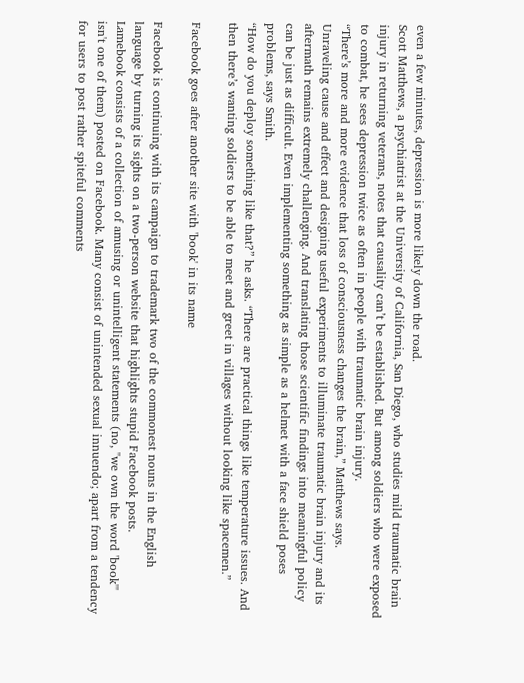even a few minutes, depression is more likely down the road.
Scott Matthews, a psychiatrist at the University of California, San Diego, who studies mild traumatic brain injury in returning veterans, notes that causality can’t be established. But among soldiers who were exposed to combat, he sees depression twice as often in people with traumatic brain injury.
“There’s more and more evidence that loss of consciousness changes the brain,” Matthews says.
Unraveling cause and effect and designing useful experiments to illuminate traumatic brain injury and its aftermath remains extremely challenging. And translating those scientific findings into meaningful policy can be just as difficult. Even implementing something as simple as a helmet with a face shield poses problems, says Smith.
“How do you deploy something like that?” he asks. “There are practical things like temperature issues. And then there’s wanting soldiers to be able to meet and greet in villages without looking like spacemen.”

Facebook goes after another site with 'book' in its name

Facebook is continuing with its campaign to trademark two of the commonest nouns in the English language by turning its sights on a two-person website that highlights stupid Facebook posts.
Lamebook consists of a collection of amusing or unintelligent statements (no, "we own the word 'book'" isn't one of them) posted on Facebook. Many consist of unintended sexual innuendo; apart from a tendency for users to post rather spiteful comments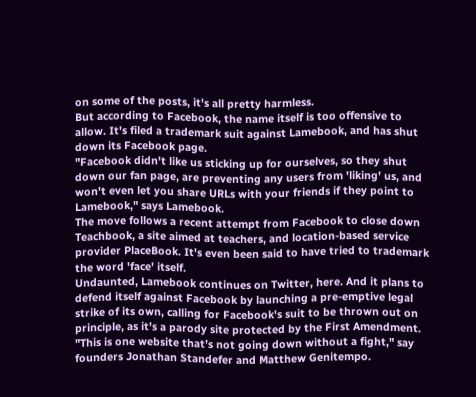on some of the posts, it's all pretty harmless.
But according to Facebook, the name itself is too offensive to allow. It's filed a trademark suit against Lamebook, and has shut down its Facebook page.
"Facebook didn't like us sticking up for ourselves, so they shut down our fan page, are preventing any users from 'liking' us, and won't even let you share URLs with your friends if they point to Lamebook," says Lamebook.
The move follows a recent attempt from Facebook to close down Teachbook, a site aimed at teachers, and location-based service provider PlaceBook. It's even been said to have tried to trademark the word 'face' itself.
Undaunted, Lamebook continues on Twitter, here. And it plans to defend itself against Facebook by launching a pre-emptive legal strike of its own, calling for Facebook's suit to be thrown out on principle, as it's a parody site protected by the First Amendment.
"This is one website that’s not going down without a fight," say founders Jonathan Standefer and Matthew Genitempo.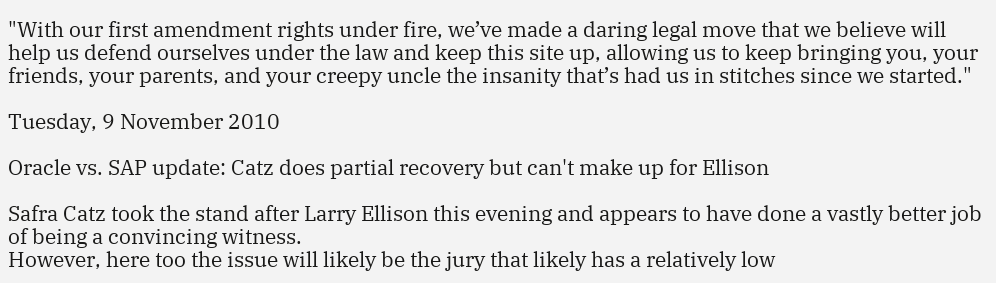"With our first amendment rights under fire, we’ve made a daring legal move that we believe will help us defend ourselves under the law and keep this site up, allowing us to keep bringing you, your friends, your parents, and your creepy uncle the insanity that’s had us in stitches since we started."

Tuesday, 9 November 2010

Oracle vs. SAP update: Catz does partial recovery but can't make up for Ellison

Safra Catz took the stand after Larry Ellison this evening and appears to have done a vastly better job of being a convincing witness.
However, here too the issue will likely be the jury that likely has a relatively low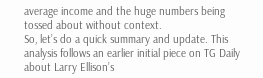average income and the huge numbers being tossed about without context.
So, let’s do a quick summary and update. This analysis follows an earlier initial piece on TG Daily about Larry Ellison’s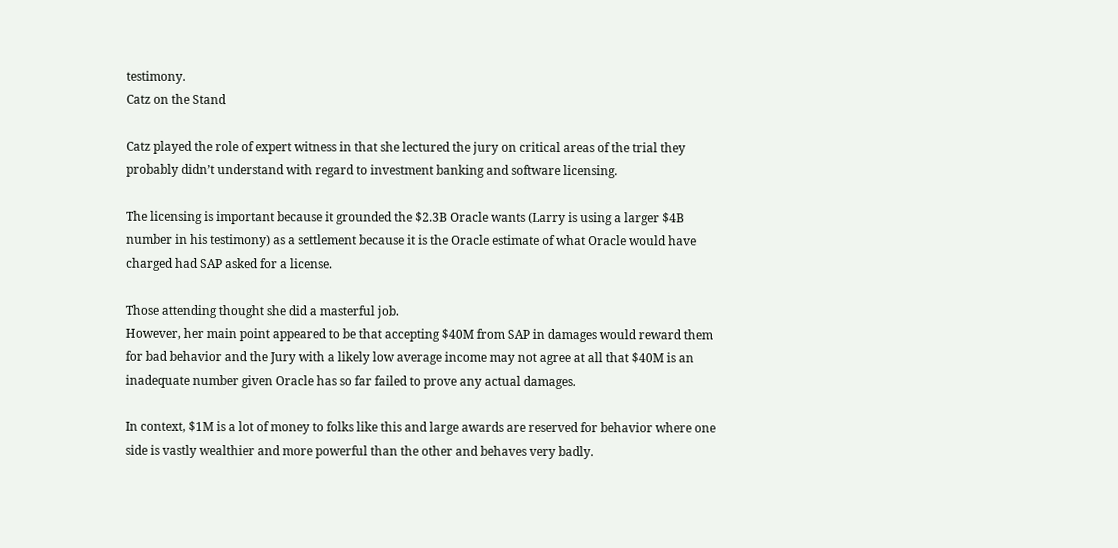testimony.
Catz on the Stand

Catz played the role of expert witness in that she lectured the jury on critical areas of the trial they probably didn’t understand with regard to investment banking and software licensing.

The licensing is important because it grounded the $2.3B Oracle wants (Larry is using a larger $4B number in his testimony) as a settlement because it is the Oracle estimate of what Oracle would have charged had SAP asked for a license.

Those attending thought she did a masterful job.
However, her main point appeared to be that accepting $40M from SAP in damages would reward them for bad behavior and the Jury with a likely low average income may not agree at all that $40M is an inadequate number given Oracle has so far failed to prove any actual damages.

In context, $1M is a lot of money to folks like this and large awards are reserved for behavior where one side is vastly wealthier and more powerful than the other and behaves very badly.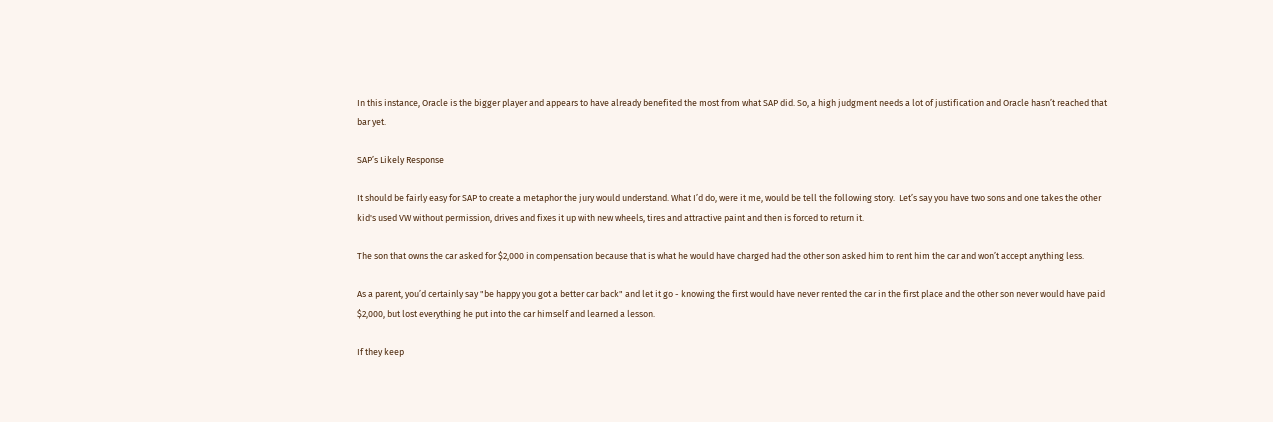In this instance, Oracle is the bigger player and appears to have already benefited the most from what SAP did. So, a high judgment needs a lot of justification and Oracle hasn’t reached that bar yet.

SAP’s Likely Response

It should be fairly easy for SAP to create a metaphor the jury would understand. What I’d do, were it me, would be tell the following story.  Let’s say you have two sons and one takes the other kid's used VW without permission, drives and fixes it up with new wheels, tires and attractive paint and then is forced to return it.

The son that owns the car asked for $2,000 in compensation because that is what he would have charged had the other son asked him to rent him the car and won’t accept anything less.

As a parent, you’d certainly say "be happy you got a better car back" and let it go - knowing the first would have never rented the car in the first place and the other son never would have paid $2,000, but lost everything he put into the car himself and learned a lesson.

If they keep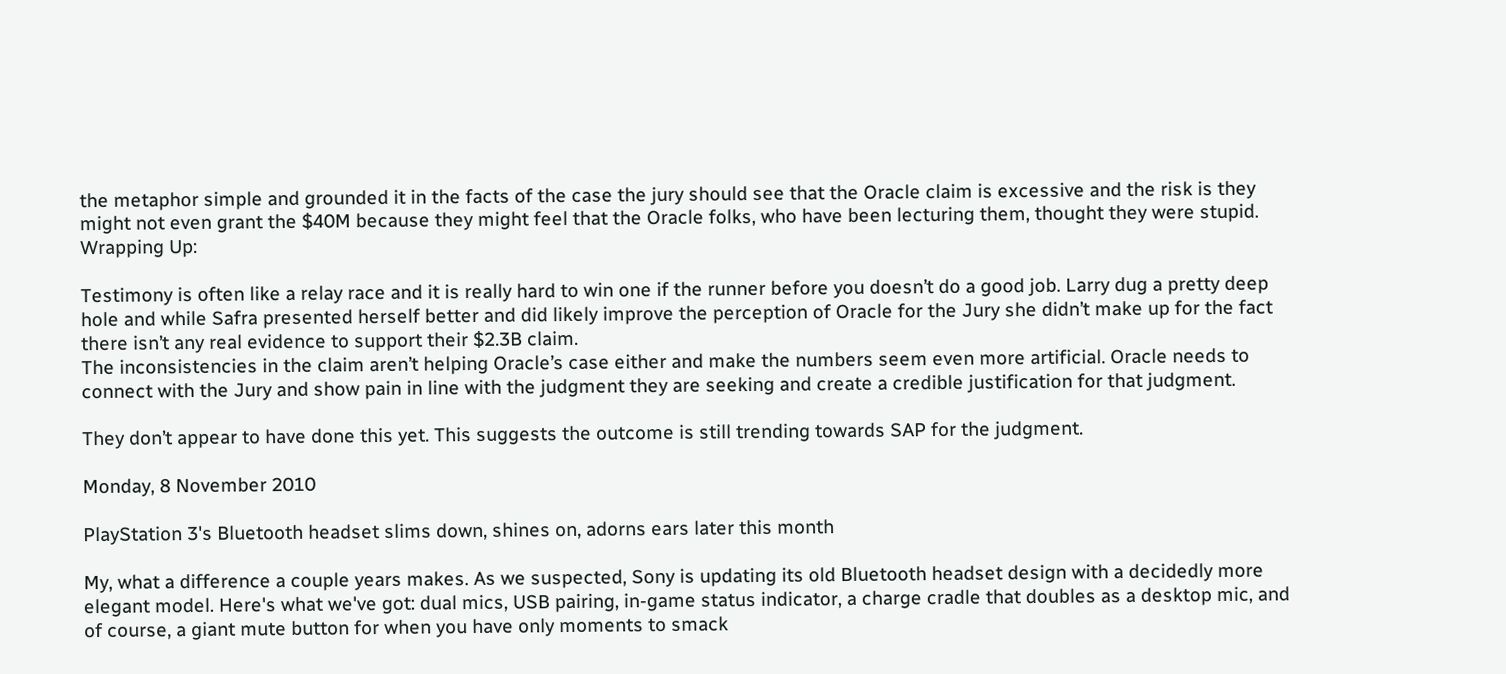the metaphor simple and grounded it in the facts of the case the jury should see that the Oracle claim is excessive and the risk is they might not even grant the $40M because they might feel that the Oracle folks, who have been lecturing them, thought they were stupid.
Wrapping Up:

Testimony is often like a relay race and it is really hard to win one if the runner before you doesn’t do a good job. Larry dug a pretty deep hole and while Safra presented herself better and did likely improve the perception of Oracle for the Jury she didn’t make up for the fact there isn’t any real evidence to support their $2.3B claim.
The inconsistencies in the claim aren’t helping Oracle’s case either and make the numbers seem even more artificial. Oracle needs to connect with the Jury and show pain in line with the judgment they are seeking and create a credible justification for that judgment.

They don’t appear to have done this yet. This suggests the outcome is still trending towards SAP for the judgment.

Monday, 8 November 2010

PlayStation 3's Bluetooth headset slims down, shines on, adorns ears later this month

My, what a difference a couple years makes. As we suspected, Sony is updating its old Bluetooth headset design with a decidedly more elegant model. Here's what we've got: dual mics, USB pairing, in-game status indicator, a charge cradle that doubles as a desktop mic, and of course, a giant mute button for when you have only moments to smack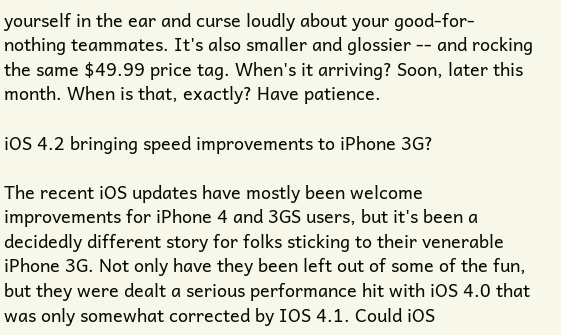yourself in the ear and curse loudly about your good-for-nothing teammates. It's also smaller and glossier -- and rocking the same $49.99 price tag. When's it arriving? Soon, later this month. When is that, exactly? Have patience.

iOS 4.2 bringing speed improvements to iPhone 3G?

The recent iOS updates have mostly been welcome improvements for iPhone 4 and 3GS users, but it's been a decidedly different story for folks sticking to their venerable iPhone 3G. Not only have they been left out of some of the fun, but they were dealt a serious performance hit with iOS 4.0 that was only somewhat corrected by IOS 4.1. Could iOS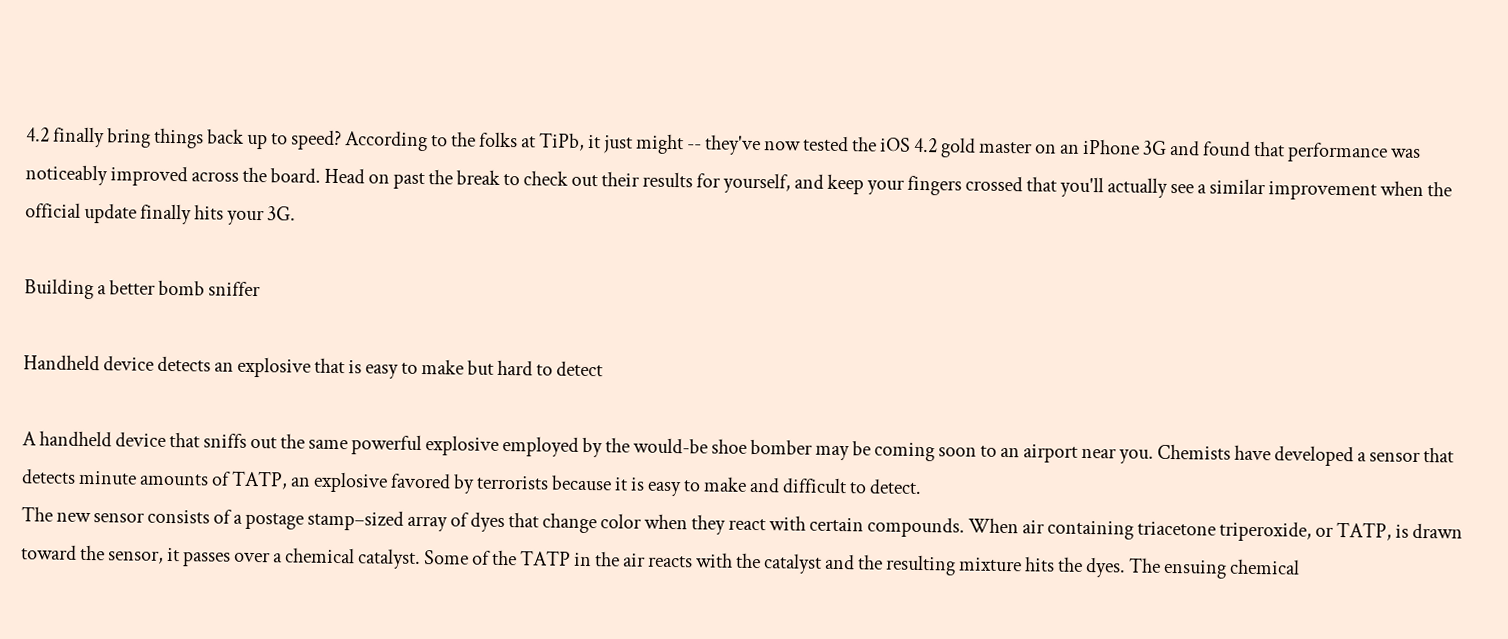4.2 finally bring things back up to speed? According to the folks at TiPb, it just might -- they've now tested the iOS 4.2 gold master on an iPhone 3G and found that performance was noticeably improved across the board. Head on past the break to check out their results for yourself, and keep your fingers crossed that you'll actually see a similar improvement when the official update finally hits your 3G.

Building a better bomb sniffer

Handheld device detects an explosive that is easy to make but hard to detect

A handheld device that sniffs out the same powerful explosive employed by the would-be shoe bomber may be coming soon to an airport near you. Chemists have developed a sensor that detects minute amounts of TATP, an explosive favored by terrorists because it is easy to make and difficult to detect.
The new sensor consists of a postage stamp–sized array of dyes that change color when they react with certain compounds. When air containing triacetone triperoxide, or TATP, is drawn toward the sensor, it passes over a chemical catalyst. Some of the TATP in the air reacts with the catalyst and the resulting mixture hits the dyes. The ensuing chemical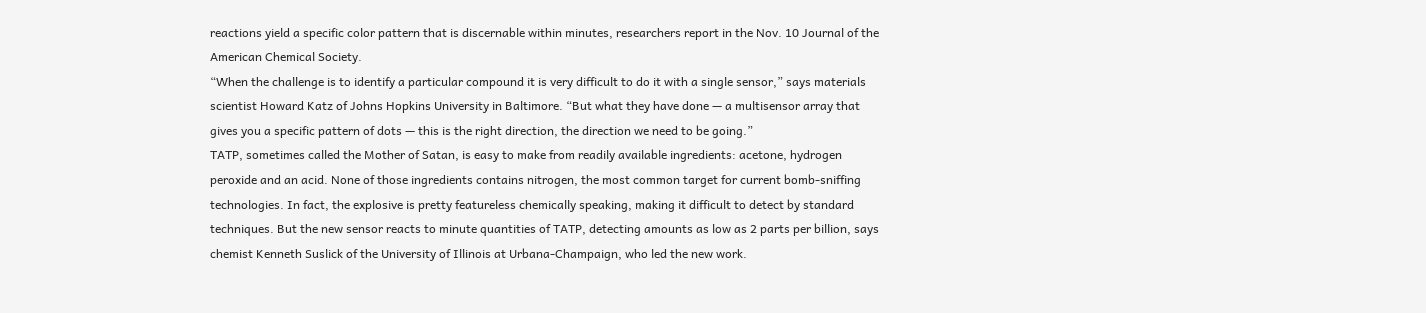reactions yield a specific color pattern that is discernable within minutes, researchers report in the Nov. 10 Journal of the American Chemical Society.
“When the challenge is to identify a particular compound it is very difficult to do it with a single sensor,” says materials scientist Howard Katz of Johns Hopkins University in Baltimore. “But what they have done — a multisensor array that gives you a specific pattern of dots — this is the right direction, the direction we need to be going.”
TATP, sometimes called the Mother of Satan, is easy to make from readily available ingredients: acetone, hydrogen peroxide and an acid. None of those ingredients contains nitrogen, the most common target for current bomb-sniffing technologies. In fact, the explosive is pretty featureless chemically speaking, making it difficult to detect by standard techniques. But the new sensor reacts to minute quantities of TATP, detecting amounts as low as 2 parts per billion, says chemist Kenneth Suslick of the University of Illinois at Urbana-Champaign, who led the new work.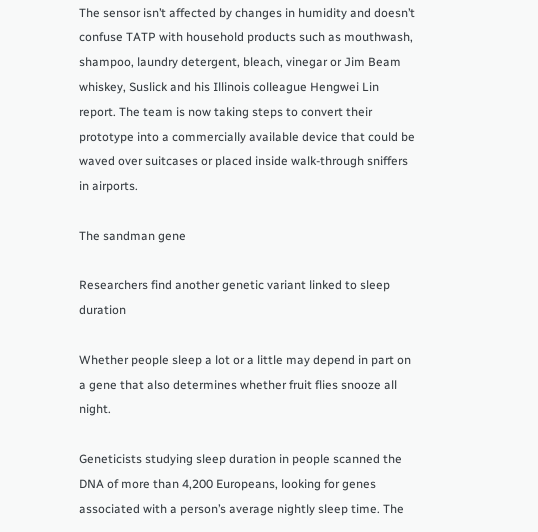The sensor isn’t affected by changes in humidity and doesn’t confuse TATP with household products such as mouthwash, shampoo, laundry detergent, bleach, vinegar or Jim Beam whiskey, Suslick and his Illinois colleague Hengwei Lin report. The team is now taking steps to convert their prototype into a commercially available device that could be waved over suitcases or placed inside walk-through sniffers in airports.

The sandman gene

Researchers find another genetic variant linked to sleep duration

Whether people sleep a lot or a little may depend in part on a gene that also determines whether fruit flies snooze all night.

Geneticists studying sleep duration in people scanned the DNA of more than 4,200 Europeans, looking for genes associated with a person’s average nightly sleep time. The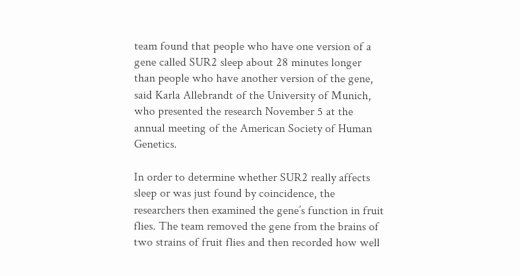team found that people who have one version of a gene called SUR2 sleep about 28 minutes longer than people who have another version of the gene, said Karla Allebrandt of the University of Munich, who presented the research November 5 at the annual meeting of the American Society of Human Genetics.

In order to determine whether SUR2 really affects sleep or was just found by coincidence, the researchers then examined the gene’s function in fruit flies. The team removed the gene from the brains of two strains of fruit flies and then recorded how well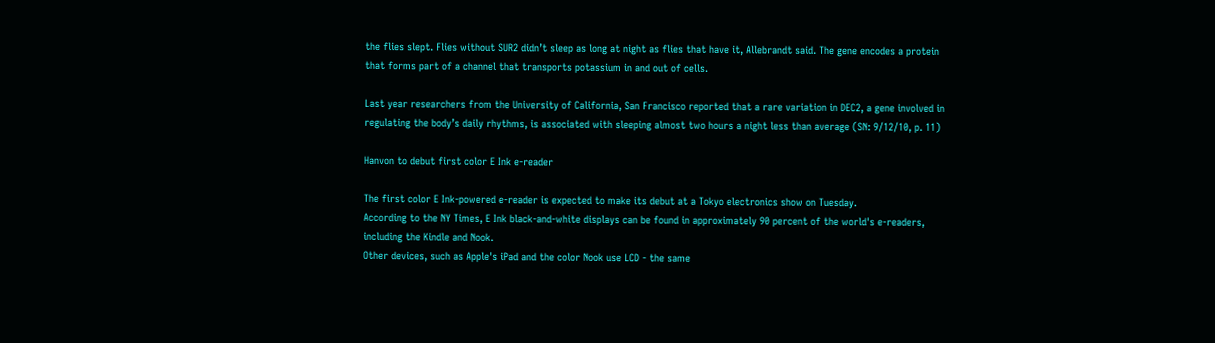the flies slept. Flies without SUR2 didn’t sleep as long at night as flies that have it, Allebrandt said. The gene encodes a protein that forms part of a channel that transports potassium in and out of cells.

Last year researchers from the University of California, San Francisco reported that a rare variation in DEC2, a gene involved in regulating the body’s daily rhythms, is associated with sleeping almost two hours a night less than average (SN: 9/12/10, p. 11)

Hanvon to debut first color E Ink e-reader

The first color E Ink-powered e-reader is expected to make its debut at a Tokyo electronics show on Tuesday.
According to the NY Times, E Ink black-and-white displays can be found in approximately 90 percent of the world's e-readers, including the Kindle and Nook.
Other devices, such as Apple's iPad and the color Nook use LCD - the same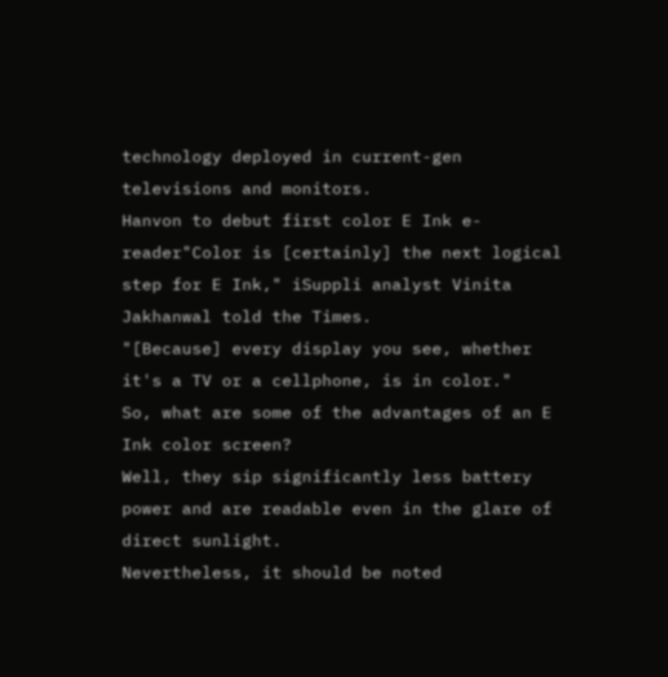technology deployed in current-gen televisions and monitors.
Hanvon to debut first color E Ink e-reader"Color is [certainly] the next logical step for E Ink," iSuppli analyst Vinita Jakhanwal told the Times.
"[Because] every display you see, whether it's a TV or a cellphone, is in color."
So, what are some of the advantages of an E Ink color screen?
Well, they sip significantly less battery power and are readable even in the glare of direct sunlight.
Nevertheless, it should be noted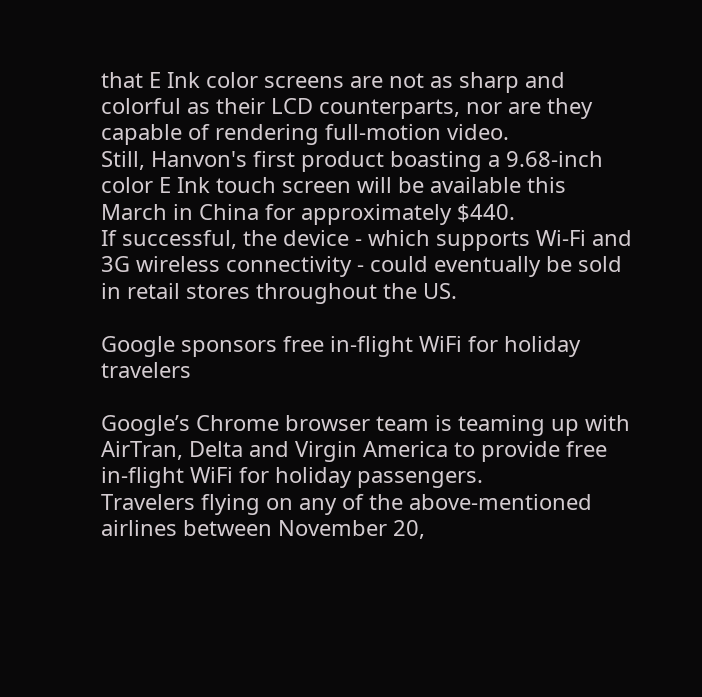that E Ink color screens are not as sharp and colorful as their LCD counterparts, nor are they capable of rendering full-motion video.
Still, Hanvon's first product boasting a 9.68-inch color E Ink touch screen will be available this March in China for approximately $440.
If successful, the device - which supports Wi-Fi and 3G wireless connectivity - could eventually be sold in retail stores throughout the US.

Google sponsors free in-flight WiFi for holiday travelers

Google’s Chrome browser team is teaming up with AirTran, Delta and Virgin America to provide free in-flight WiFi for holiday passengers.
Travelers flying on any of the above-mentioned airlines between November 20,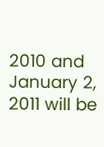2010 and January 2, 2011 will be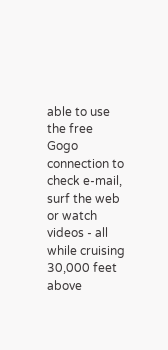able to use the free Gogo connection to check e-mail, surf the web or watch videos - all while cruising 30,000 feet above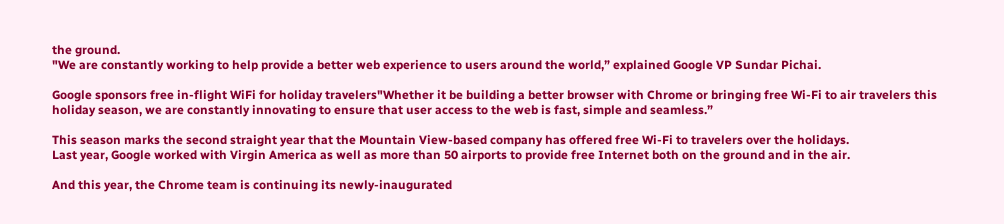the ground.
"We are constantly working to help provide a better web experience to users around the world,” explained Google VP Sundar Pichai.

Google sponsors free in-flight WiFi for holiday travelers"Whether it be building a better browser with Chrome or bringing free Wi-Fi to air travelers this holiday season, we are constantly innovating to ensure that user access to the web is fast, simple and seamless.”

This season marks the second straight year that the Mountain View-based company has offered free Wi-Fi to travelers over the holidays.
Last year, Google worked with Virgin America as well as more than 50 airports to provide free Internet both on the ground and in the air.

And this year, the Chrome team is continuing its newly-inaugurated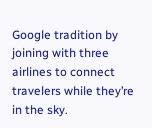Google tradition by joining with three airlines to connect travelers while they’re in the sky.